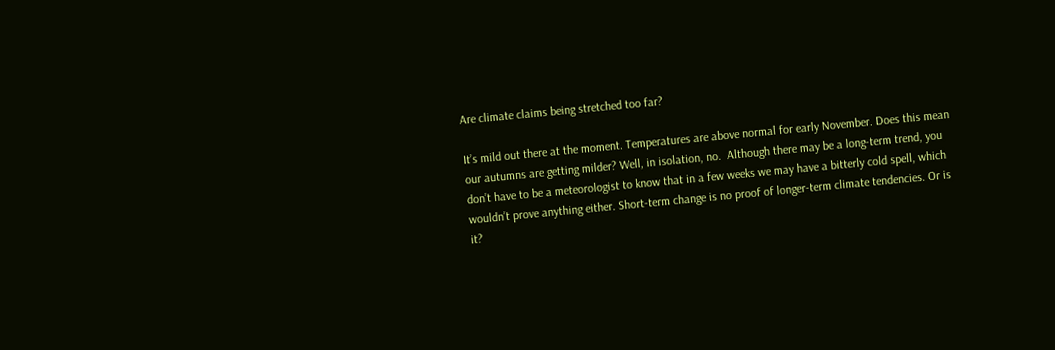Are climate claims being stretched too far?

It’s mild out there at the moment. Temperatures are above normal for early November. Does this mean our autumns are getting milder? Well, in isolation, no.  Although there may be a long-term trend, you don’t have to be a meteorologist to know that in a few weeks we may have a bitterly cold spell, which wouldn’t prove anything either. Short-term change is no proof of longer-term climate tendencies. Or is it?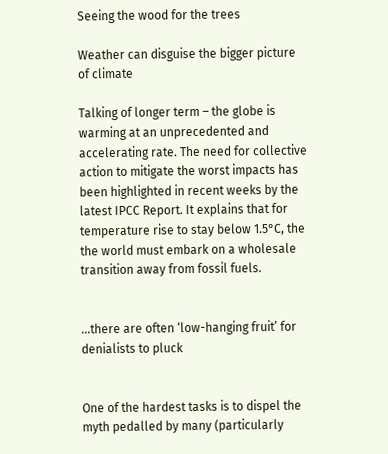Seeing the wood for the trees

Weather can disguise the bigger picture of climate

Talking of longer term – the globe is warming at an unprecedented and accelerating rate. The need for collective action to mitigate the worst impacts has been highlighted in recent weeks by the latest IPCC Report. It explains that for temperature rise to stay below 1.5°C, the the world must embark on a wholesale transition away from fossil fuels.


…there are often ‘low-hanging fruit’ for denialists to pluck


One of the hardest tasks is to dispel the myth pedalled by many (particularly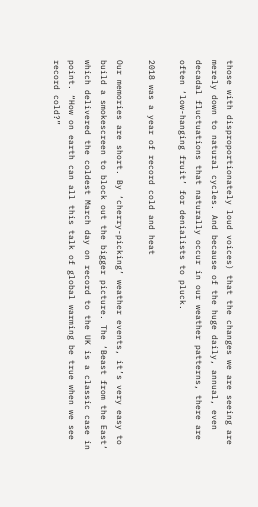those with disproportionately loud voices) that the changes we are seeing are merely down to natural cycles. And because of the huge daily, annual, even decadal fluctuations that naturally occur in our weather patterns, there are often ‘low-hanging fruit’ for denialists to pluck.

2018 was a year of record cold and heat

Our memories are short. By ‘cherry-picking’ weather events, it’s very easy to build a smokescreen to block out the bigger picture. The ‘Beast from the East‘ which delivered the coldest March day on record to the UK is a classic case in point. “How on earth can all this talk of global warming be true when we see record cold?”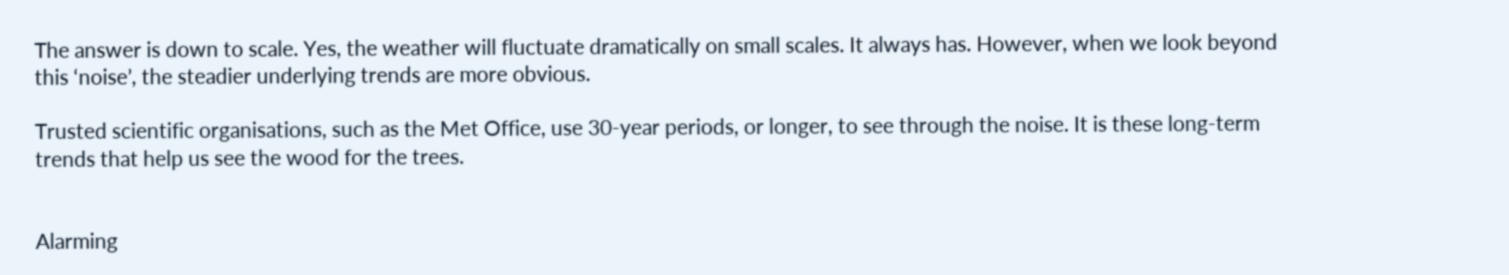The answer is down to scale. Yes, the weather will fluctuate dramatically on small scales. It always has. However, when we look beyond this ‘noise’, the steadier underlying trends are more obvious.

Trusted scientific organisations, such as the Met Office, use 30-year periods, or longer, to see through the noise. It is these long-term trends that help us see the wood for the trees.


Alarming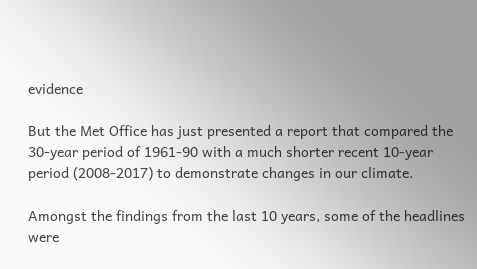evidence

But the Met Office has just presented a report that compared the 30-year period of 1961-90 with a much shorter recent 10-year period (2008-2017) to demonstrate changes in our climate.

Amongst the findings from the last 10 years, some of the headlines were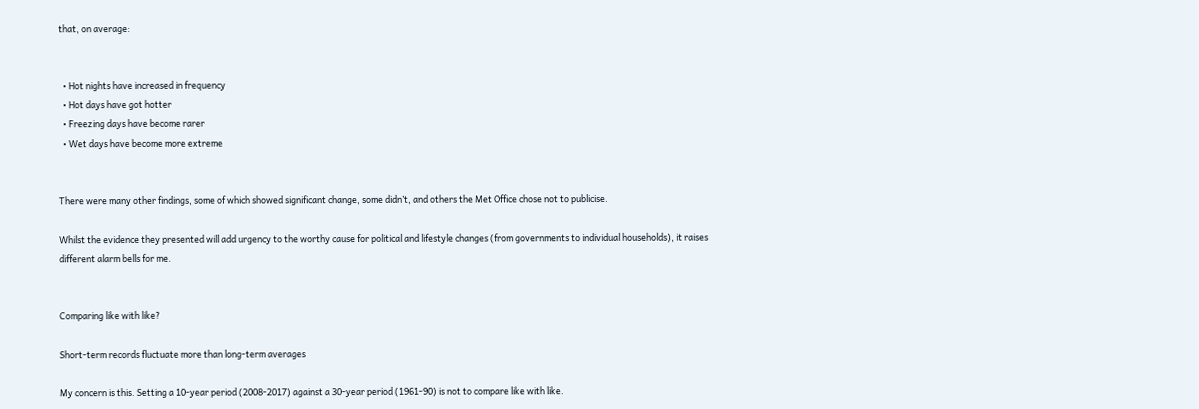that, on average:


  • Hot nights have increased in frequency
  • Hot days have got hotter
  • Freezing days have become rarer
  • Wet days have become more extreme


There were many other findings, some of which showed significant change, some didn’t, and others the Met Office chose not to publicise.

Whilst the evidence they presented will add urgency to the worthy cause for political and lifestyle changes (from governments to individual households), it raises different alarm bells for me.


Comparing like with like?

Short-term records fluctuate more than long-term averages

My concern is this. Setting a 10-year period (2008-2017) against a 30-year period (1961-90) is not to compare like with like.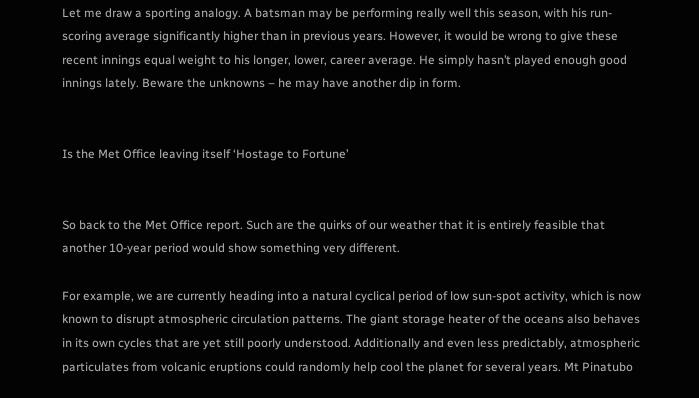Let me draw a sporting analogy. A batsman may be performing really well this season, with his run-scoring average significantly higher than in previous years. However, it would be wrong to give these recent innings equal weight to his longer, lower, career average. He simply hasn’t played enough good innings lately. Beware the unknowns – he may have another dip in form.


Is the Met Office leaving itself ‘Hostage to Fortune’


So back to the Met Office report. Such are the quirks of our weather that it is entirely feasible that another 10-year period would show something very different.

For example, we are currently heading into a natural cyclical period of low sun-spot activity, which is now known to disrupt atmospheric circulation patterns. The giant storage heater of the oceans also behaves in its own cycles that are yet still poorly understood. Additionally and even less predictably, atmospheric particulates from volcanic eruptions could randomly help cool the planet for several years. Mt Pinatubo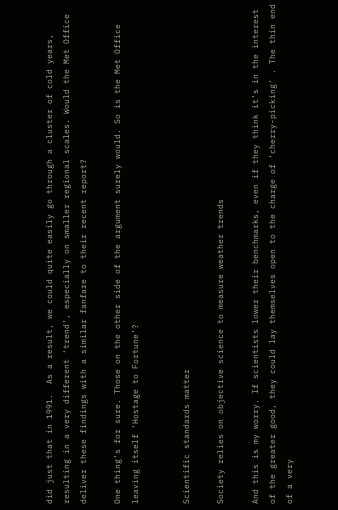did just that in 1991.  As a result, we could quite easily go through a cluster of cold years, resulting in a very different ‘trend’, especially on smaller regional scales. Would the Met Office deliver these findings with a similar fanfare to their recent report?

One thing’s for sure. Those on the other side of the argument surely would. So is the Met Office leaving itself ‘Hostage to Fortune’?


Scientific standards matter

Society relies on objective science to measure weather trends

And this is my worry. If scientists lower their benchmarks, even if they think it’s in the interest of the greater good, they could lay themselves open to the charge of ‘cherry-picking’ . The thin end of a very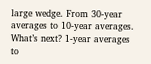large wedge. From 30-year averages to 10-year averages. What’s next? 1-year averages to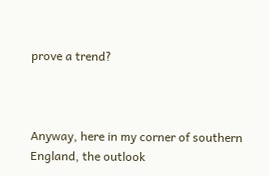prove a trend?



Anyway, here in my corner of southern England, the outlook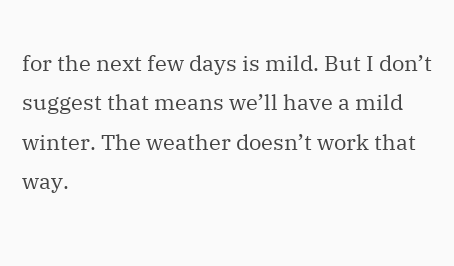for the next few days is mild. But I don’t suggest that means we’ll have a mild winter. The weather doesn’t work that way.